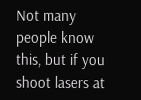Not many people know this, but if you shoot lasers at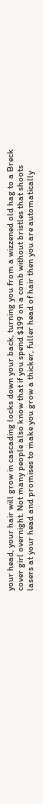your head, your hair will grow in cascading locks down your back, turning you from a wizzened old hag to a Breck cover girl overnight. Not many people also know that if you spend $199 on a comb without bristles that shoots lasers at your head and promises to make you grow a thicker, fuller head of hair then you are automatically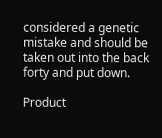considered a genetic mistake and should be taken out into the back forty and put down.

Product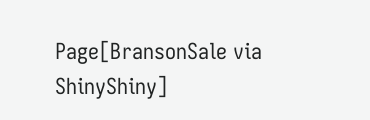Page[BransonSale via ShinyShiny]